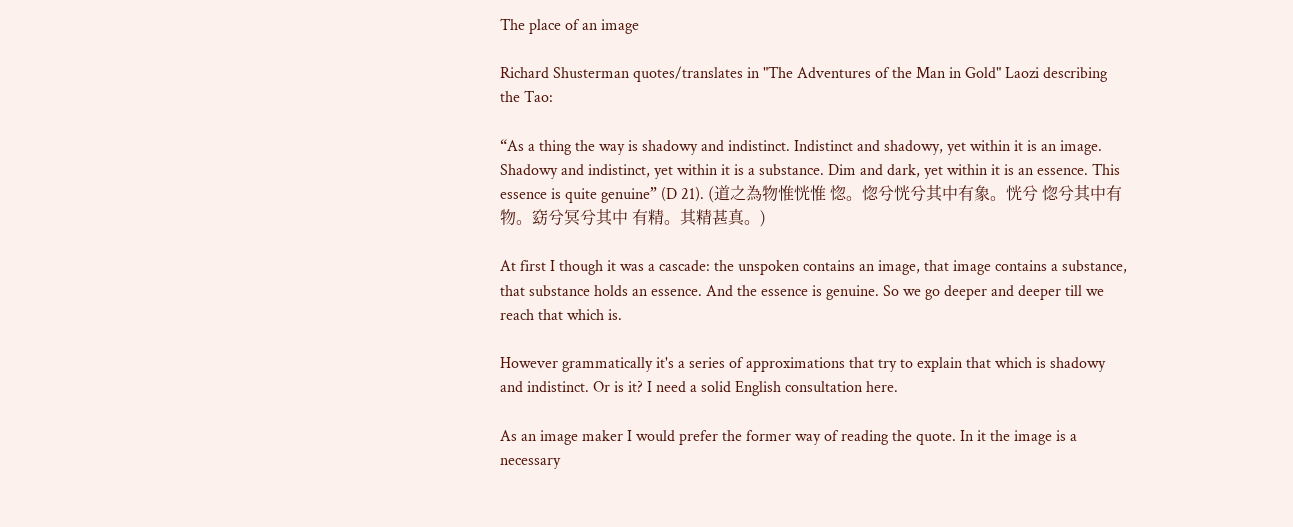The place of an image

Richard Shusterman quotes/translates in "The Adventures of the Man in Gold" Laozi describing the Tao:

“As a thing the way is shadowy and indistinct. Indistinct and shadowy, yet within it is an image. Shadowy and indistinct, yet within it is a substance. Dim and dark, yet within it is an essence. This essence is quite genuine” (D 21). (道之為物惟恍惟 惚。惚兮恍兮其中有象。恍兮 惚兮其中有物。窈兮冥兮其中 有精。其精甚真。)

At first I though it was a cascade: the unspoken contains an image, that image contains a substance, that substance holds an essence. And the essence is genuine. So we go deeper and deeper till we reach that which is.

However grammatically it's a series of approximations that try to explain that which is shadowy and indistinct. Or is it? I need a solid English consultation here.

As an image maker I would prefer the former way of reading the quote. In it the image is a necessary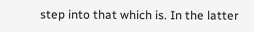step into that which is. In the latter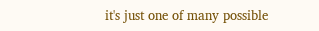it's just one of many possible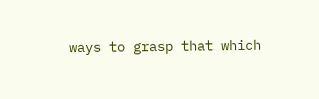ways to grasp that which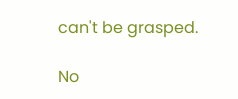can't be grasped.

No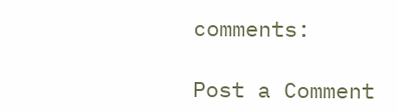comments:

Post a Comment